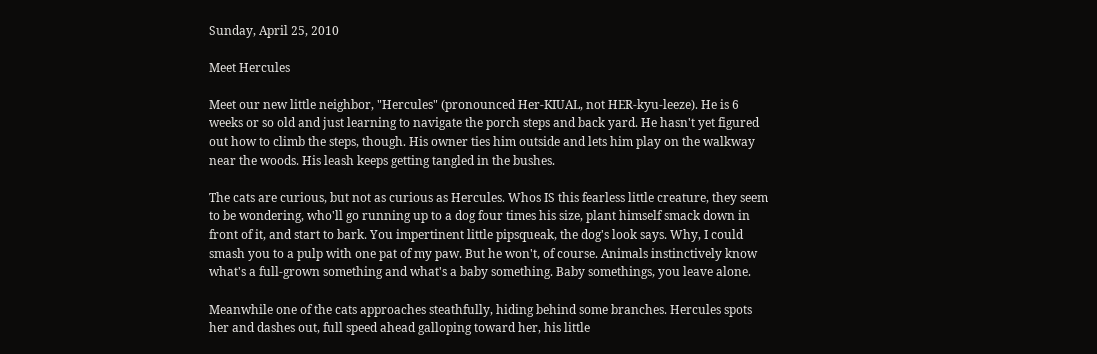Sunday, April 25, 2010

Meet Hercules

Meet our new little neighbor, "Hercules" (pronounced Her-KIUAL, not HER-kyu-leeze). He is 6 weeks or so old and just learning to navigate the porch steps and back yard. He hasn't yet figured out how to climb the steps, though. His owner ties him outside and lets him play on the walkway near the woods. His leash keeps getting tangled in the bushes.

The cats are curious, but not as curious as Hercules. Whos IS this fearless little creature, they seem to be wondering, who'll go running up to a dog four times his size, plant himself smack down in front of it, and start to bark. You impertinent little pipsqueak, the dog's look says. Why, I could smash you to a pulp with one pat of my paw. But he won't, of course. Animals instinctively know what's a full-grown something and what's a baby something. Baby somethings, you leave alone.

Meanwhile one of the cats approaches steathfully, hiding behind some branches. Hercules spots her and dashes out, full speed ahead galloping toward her, his little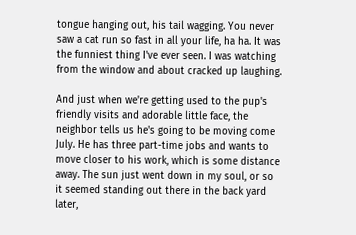tongue hanging out, his tail wagging. You never saw a cat run so fast in all your life, ha ha. It was the funniest thing I've ever seen. I was watching from the window and about cracked up laughing.

And just when we're getting used to the pup's friendly visits and adorable little face, the neighbor tells us he's going to be moving come July. He has three part-time jobs and wants to move closer to his work, which is some distance away. The sun just went down in my soul, or so it seemed standing out there in the back yard later,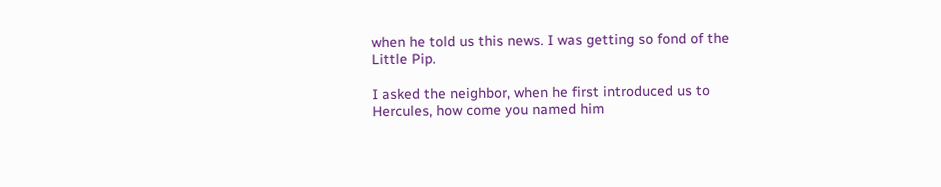when he told us this news. I was getting so fond of the Little Pip.

I asked the neighbor, when he first introduced us to Hercules, how come you named him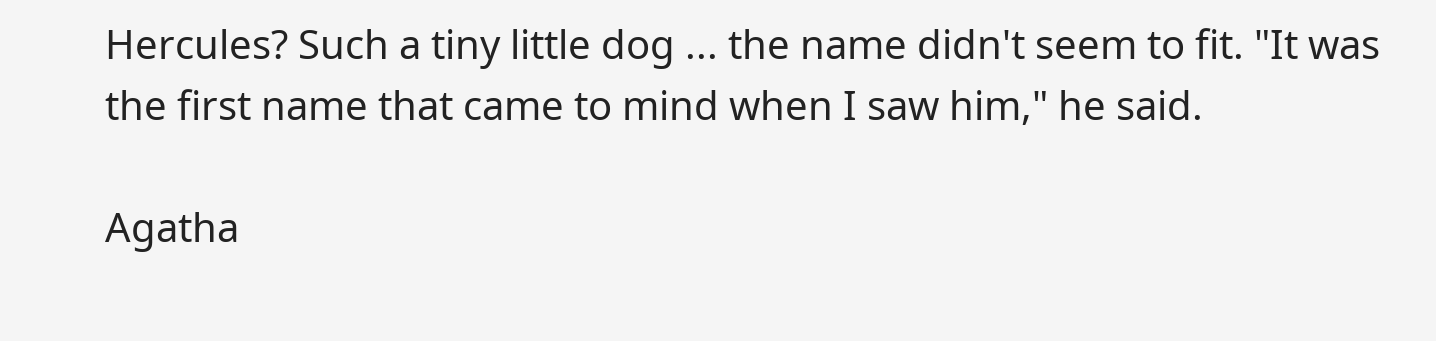Hercules? Such a tiny little dog ... the name didn't seem to fit. "It was the first name that came to mind when I saw him," he said.

Agatha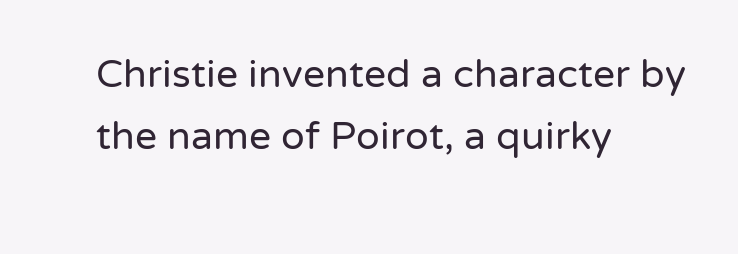Christie invented a character by the name of Poirot, a quirky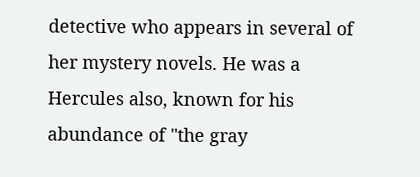detective who appears in several of her mystery novels. He was a Hercules also, known for his abundance of "the gray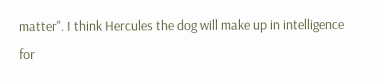matter". I think Hercules the dog will make up in intelligence for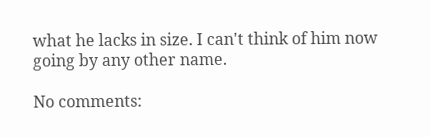what he lacks in size. I can't think of him now going by any other name.

No comments: